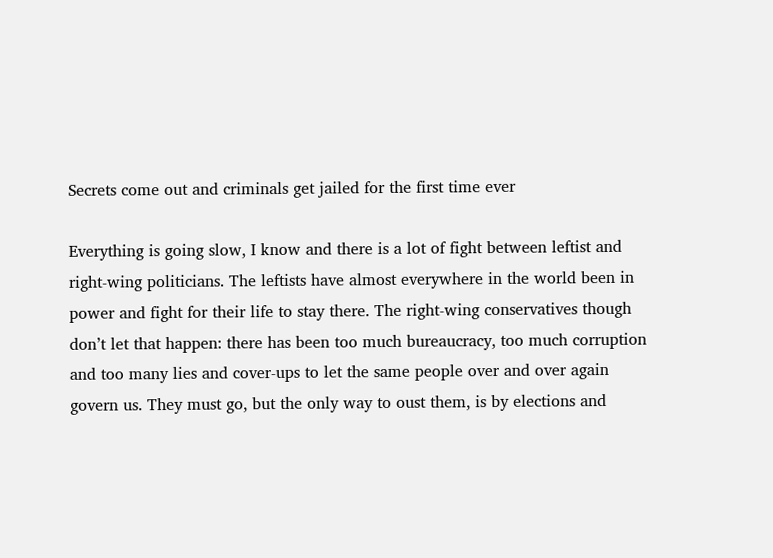Secrets come out and criminals get jailed for the first time ever

Everything is going slow, I know and there is a lot of fight between leftist and right-wing politicians. The leftists have almost everywhere in the world been in power and fight for their life to stay there. The right-wing conservatives though don’t let that happen: there has been too much bureaucracy, too much corruption and too many lies and cover-ups to let the same people over and over again govern us. They must go, but the only way to oust them, is by elections and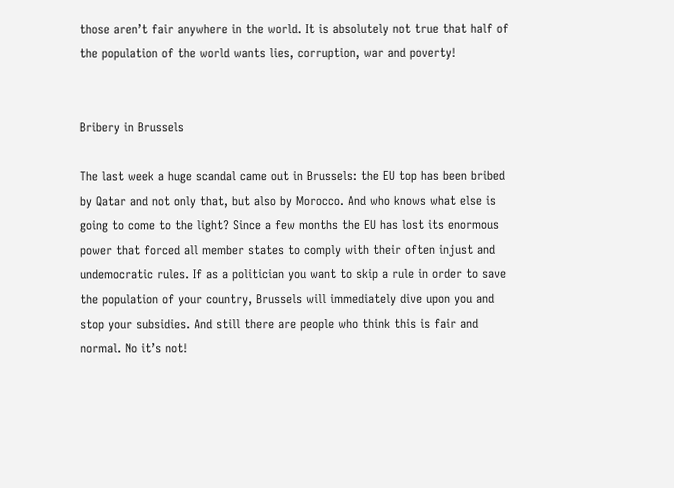those aren’t fair anywhere in the world. It is absolutely not true that half of the population of the world wants lies, corruption, war and poverty!


Bribery in Brussels

The last week a huge scandal came out in Brussels: the EU top has been bribed by Qatar and not only that, but also by Morocco. And who knows what else is going to come to the light? Since a few months the EU has lost its enormous power that forced all member states to comply with their often injust and undemocratic rules. If as a politician you want to skip a rule in order to save the population of your country, Brussels will immediately dive upon you and stop your subsidies. And still there are people who think this is fair and normal. No it’s not!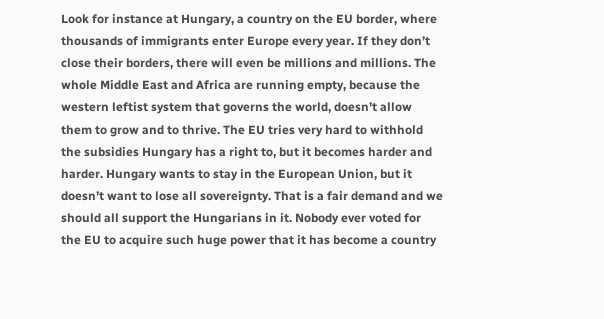Look for instance at Hungary, a country on the EU border, where thousands of immigrants enter Europe every year. If they don’t close their borders, there will even be millions and millions. The whole Middle East and Africa are running empty, because the western leftist system that governs the world, doesn’t allow them to grow and to thrive. The EU tries very hard to withhold the subsidies Hungary has a right to, but it becomes harder and harder. Hungary wants to stay in the European Union, but it doesn’t want to lose all sovereignty. That is a fair demand and we should all support the Hungarians in it. Nobody ever voted for the EU to acquire such huge power that it has become a country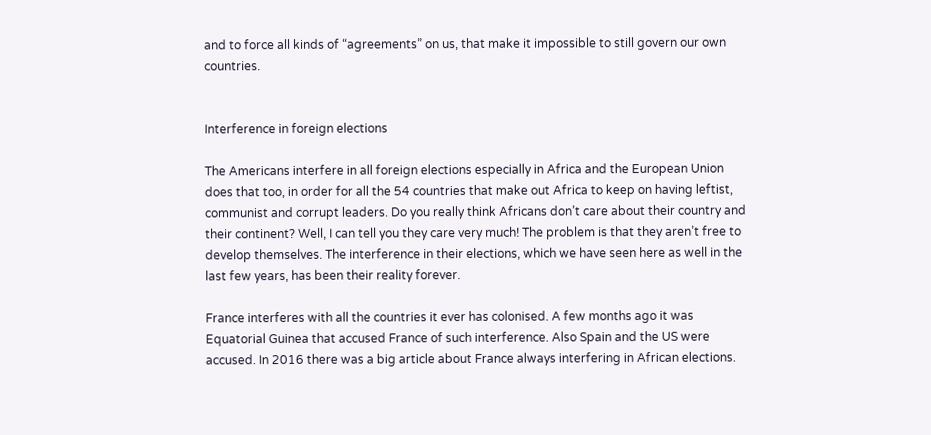and to force all kinds of “agreements” on us, that make it impossible to still govern our own countries.


Interference in foreign elections

The Americans interfere in all foreign elections especially in Africa and the European Union does that too, in order for all the 54 countries that make out Africa to keep on having leftist, communist and corrupt leaders. Do you really think Africans don’t care about their country and their continent? Well, I can tell you they care very much! The problem is that they aren’t free to develop themselves. The interference in their elections, which we have seen here as well in the last few years, has been their reality forever.

France interferes with all the countries it ever has colonised. A few months ago it was Equatorial Guinea that accused France of such interference. Also Spain and the US were accused. In 2016 there was a big article about France always interfering in African elections.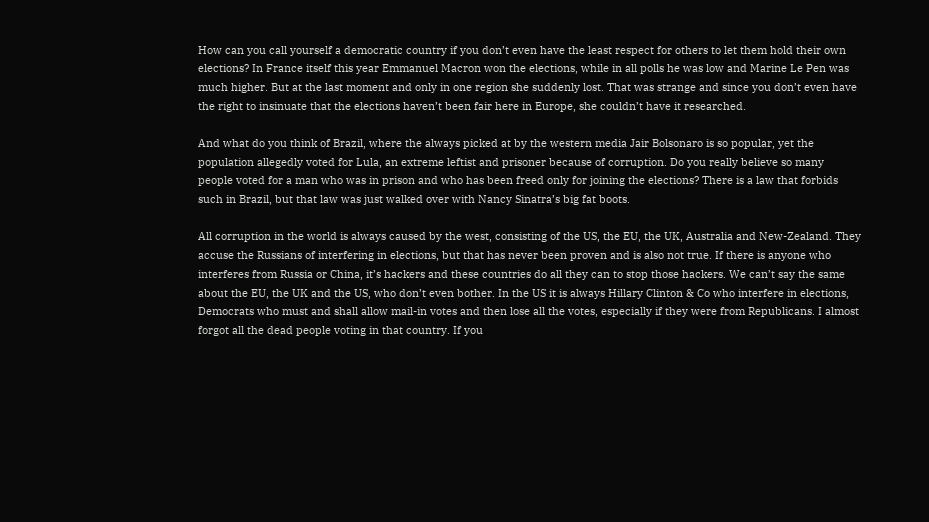How can you call yourself a democratic country if you don’t even have the least respect for others to let them hold their own elections? In France itself this year Emmanuel Macron won the elections, while in all polls he was low and Marine Le Pen was much higher. But at the last moment and only in one region she suddenly lost. That was strange and since you don’t even have the right to insinuate that the elections haven’t been fair here in Europe, she couldn’t have it researched.

And what do you think of Brazil, where the always picked at by the western media Jair Bolsonaro is so popular, yet the population allegedly voted for Lula, an extreme leftist and prisoner because of corruption. Do you really believe so many people voted for a man who was in prison and who has been freed only for joining the elections? There is a law that forbids such in Brazil, but that law was just walked over with Nancy Sinatra’s big fat boots.

All corruption in the world is always caused by the west, consisting of the US, the EU, the UK, Australia and New-Zealand. They accuse the Russians of interfering in elections, but that has never been proven and is also not true. If there is anyone who interferes from Russia or China, it’s hackers and these countries do all they can to stop those hackers. We can’t say the same about the EU, the UK and the US, who don’t even bother. In the US it is always Hillary Clinton & Co who interfere in elections, Democrats who must and shall allow mail-in votes and then lose all the votes, especially if they were from Republicans. I almost forgot all the dead people voting in that country. If you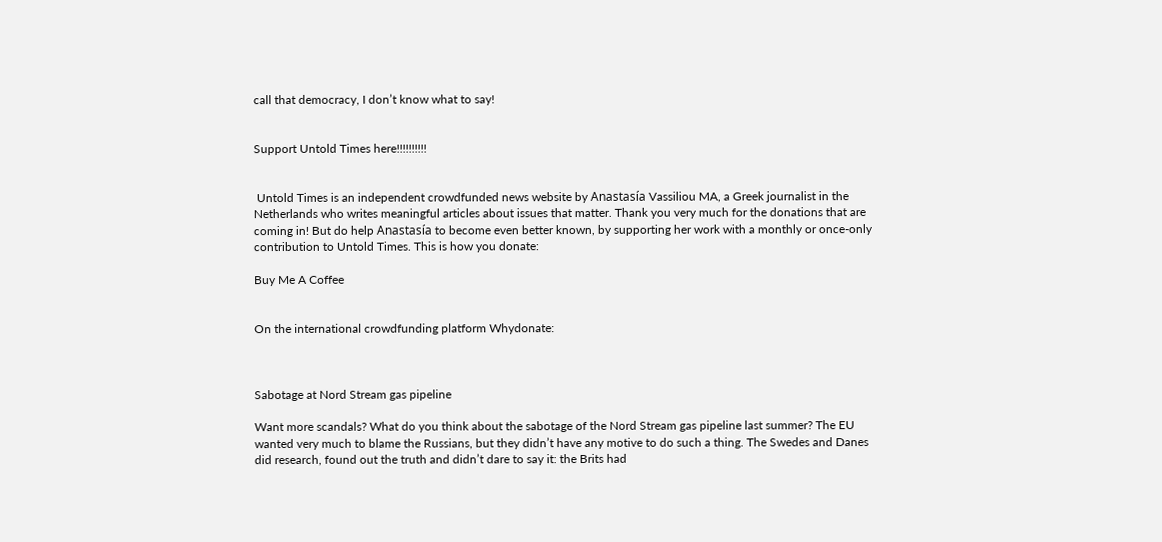call that democracy, I don’t know what to say!


Support Untold Times here!!!!!!!!!!


 Untold Times is an independent crowdfunded news website by Anastasía Vassiliou MA, a Greek journalist in the Netherlands who writes meaningful articles about issues that matter. Thank you very much for the donations that are coming in! But do help Anastasía to become even better known, by supporting her work with a monthly or once-only contribution to Untold Times. This is how you donate:

Buy Me A Coffee


On the international crowdfunding platform Whydonate:



Sabotage at Nord Stream gas pipeline

Want more scandals? What do you think about the sabotage of the Nord Stream gas pipeline last summer? The EU wanted very much to blame the Russians, but they didn’t have any motive to do such a thing. The Swedes and Danes did research, found out the truth and didn’t dare to say it: the Brits had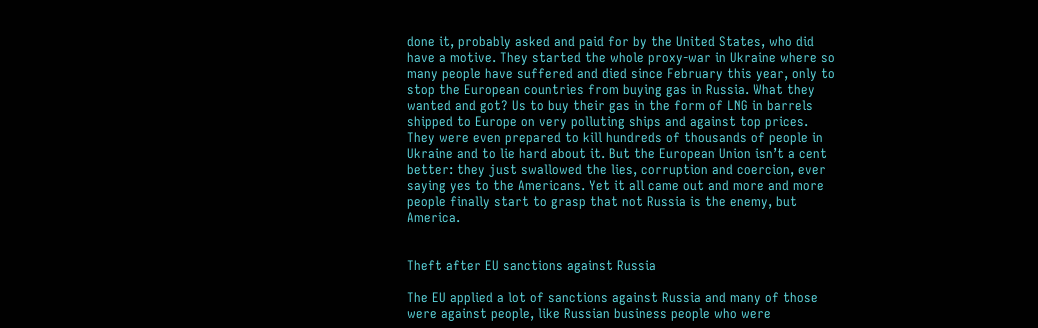done it, probably asked and paid for by the United States, who did have a motive. They started the whole proxy-war in Ukraine where so many people have suffered and died since February this year, only to stop the European countries from buying gas in Russia. What they wanted and got? Us to buy their gas in the form of LNG in barrels shipped to Europe on very polluting ships and against top prices. They were even prepared to kill hundreds of thousands of people in Ukraine and to lie hard about it. But the European Union isn’t a cent better: they just swallowed the lies, corruption and coercion, ever saying yes to the Americans. Yet it all came out and more and more people finally start to grasp that not Russia is the enemy, but America.


Theft after EU sanctions against Russia

The EU applied a lot of sanctions against Russia and many of those were against people, like Russian business people who were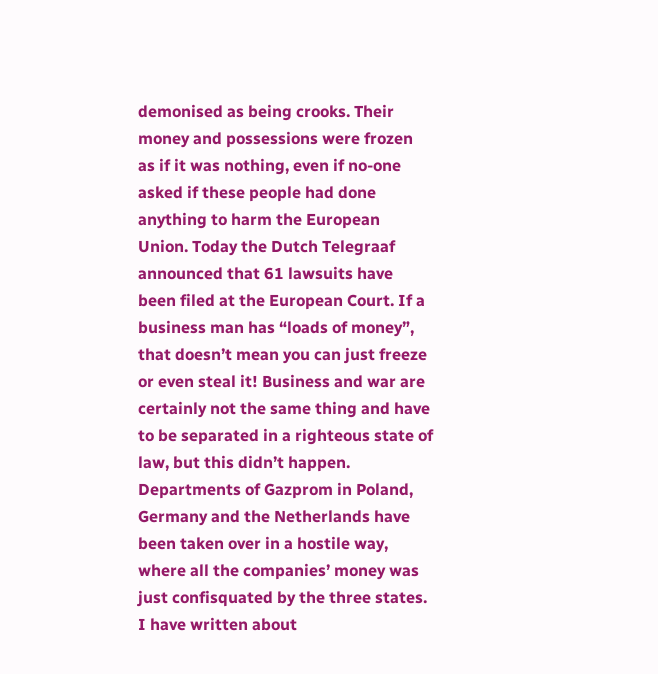demonised as being crooks. Their money and possessions were frozen as if it was nothing, even if no-one asked if these people had done anything to harm the European Union. Today the Dutch Telegraaf announced that 61 lawsuits have been filed at the European Court. If a business man has “loads of money”, that doesn’t mean you can just freeze or even steal it! Business and war are certainly not the same thing and have to be separated in a righteous state of law, but this didn’t happen. Departments of Gazprom in Poland, Germany and the Netherlands have been taken over in a hostile way, where all the companies’ money was just confisquated by the three states. I have written about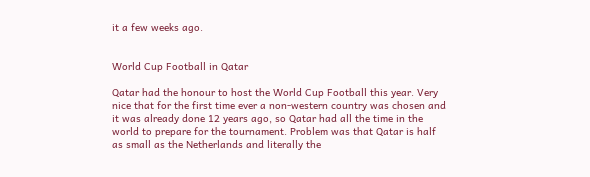it a few weeks ago.


World Cup Football in Qatar

Qatar had the honour to host the World Cup Football this year. Very nice that for the first time ever a non-western country was chosen and it was already done 12 years ago, so Qatar had all the time in the world to prepare for the tournament. Problem was that Qatar is half as small as the Netherlands and literally the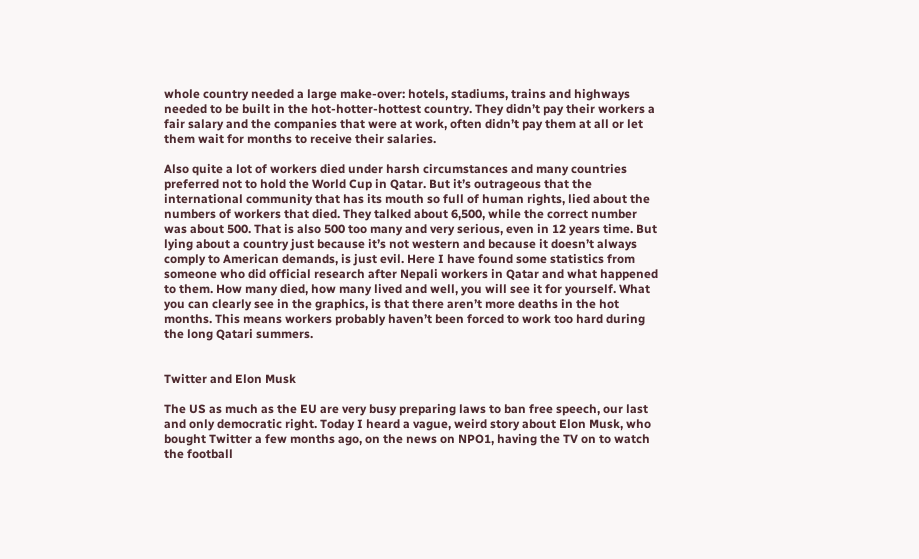whole country needed a large make-over: hotels, stadiums, trains and highways needed to be built in the hot-hotter-hottest country. They didn’t pay their workers a fair salary and the companies that were at work, often didn’t pay them at all or let them wait for months to receive their salaries.

Also quite a lot of workers died under harsh circumstances and many countries preferred not to hold the World Cup in Qatar. But it’s outrageous that the international community that has its mouth so full of human rights, lied about the numbers of workers that died. They talked about 6,500, while the correct number was about 500. That is also 500 too many and very serious, even in 12 years time. But lying about a country just because it’s not western and because it doesn’t always comply to American demands, is just evil. Here I have found some statistics from someone who did official research after Nepali workers in Qatar and what happened to them. How many died, how many lived and well, you will see it for yourself. What you can clearly see in the graphics, is that there aren’t more deaths in the hot months. This means workers probably haven’t been forced to work too hard during the long Qatari summers.


Twitter and Elon Musk

The US as much as the EU are very busy preparing laws to ban free speech, our last and only democratic right. Today I heard a vague, weird story about Elon Musk, who bought Twitter a few months ago, on the news on NPO1, having the TV on to watch the football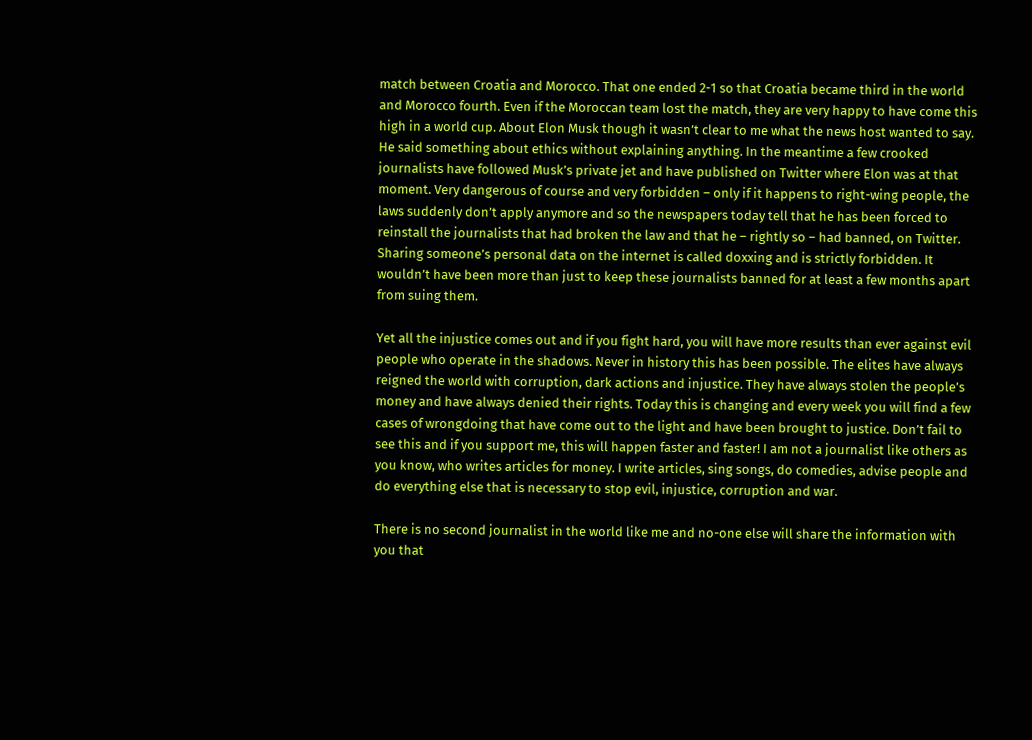match between Croatia and Morocco. That one ended 2-1 so that Croatia became third in the world and Morocco fourth. Even if the Moroccan team lost the match, they are very happy to have come this high in a world cup. About Elon Musk though it wasn’t clear to me what the news host wanted to say. He said something about ethics without explaining anything. In the meantime a few crooked journalists have followed Musk’s private jet and have published on Twitter where Elon was at that moment. Very dangerous of course and very forbidden – only if it happens to right-wing people, the laws suddenly don’t apply anymore and so the newspapers today tell that he has been forced to reinstall the journalists that had broken the law and that he – rightly so – had banned, on Twitter. Sharing someone’s personal data on the internet is called doxxing and is strictly forbidden. It wouldn’t have been more than just to keep these journalists banned for at least a few months apart from suing them.

Yet all the injustice comes out and if you fight hard, you will have more results than ever against evil people who operate in the shadows. Never in history this has been possible. The elites have always reigned the world with corruption, dark actions and injustice. They have always stolen the people’s money and have always denied their rights. Today this is changing and every week you will find a few cases of wrongdoing that have come out to the light and have been brought to justice. Don’t fail to see this and if you support me, this will happen faster and faster! I am not a journalist like others as you know, who writes articles for money. I write articles, sing songs, do comedies, advise people and do everything else that is necessary to stop evil, injustice, corruption and war.

There is no second journalist in the world like me and no-one else will share the information with you that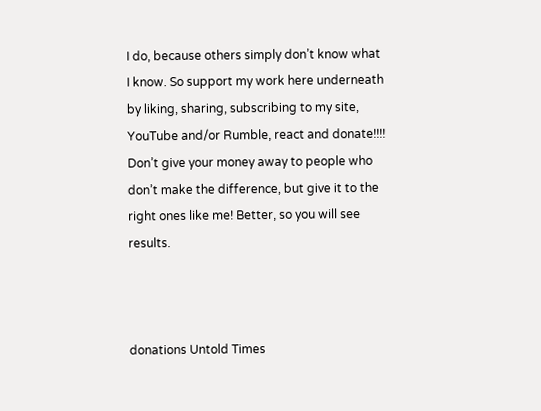I do, because others simply don’t know what I know. So support my work here underneath by liking, sharing, subscribing to my site, YouTube and/or Rumble, react and donate!!!! Don’t give your money away to people who don’t make the difference, but give it to the right ones like me! Better, so you will see results.



donations Untold Times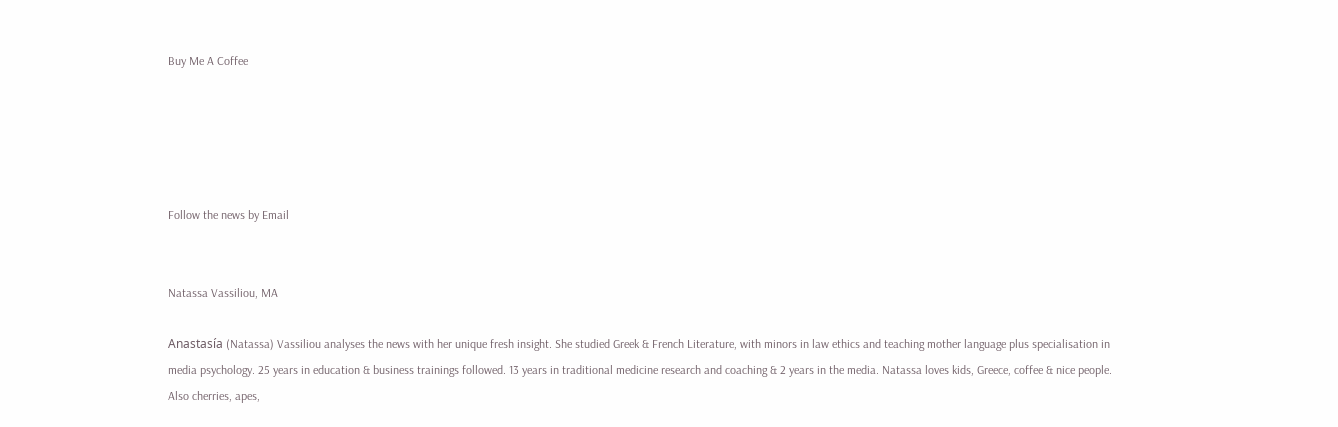Buy Me A Coffee





Follow the news by Email


Natassa Vassiliou, MA

Anastasía (Natassa) Vassiliou analyses the news with her unique fresh insight. She studied Greek & French Literature, with minors in law ethics and teaching mother language plus specialisation in media psychology. 25 years in education & business trainings followed. 13 years in traditional medicine research and coaching & 2 years in the media. Natassa loves kids, Greece, coffee & nice people. Also cherries, apes,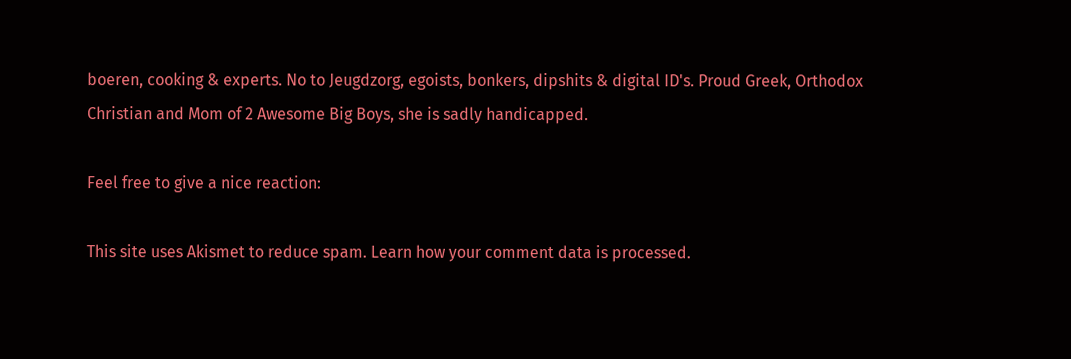boeren, cooking & experts. No to Jeugdzorg, egoists, bonkers, dipshits & digital ID's. Proud Greek, Orthodox Christian and Mom of 2 Awesome Big Boys, she is sadly handicapped.

Feel free to give a nice reaction:

This site uses Akismet to reduce spam. Learn how your comment data is processed.